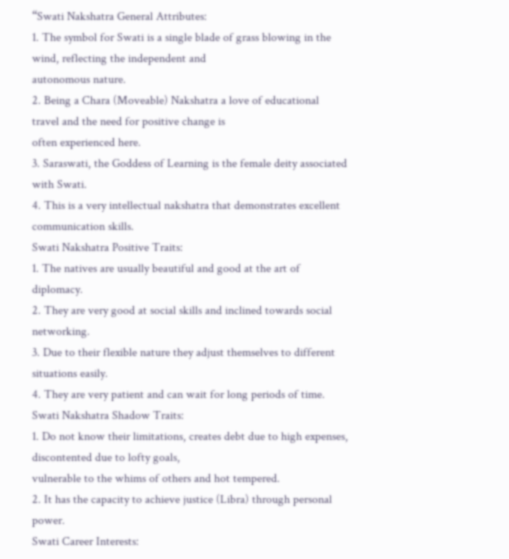“Swati Nakshatra General Attributes:
1. The symbol for Swati is a single blade of grass blowing in the wind, reflecting the independent and
autonomous nature.
2. Being a Chara (Moveable) Nakshatra a love of educational travel and the need for positive change is
often experienced here.
3. Saraswati, the Goddess of Learning is the female deity associated with Swati.
4. This is a very intellectual nakshatra that demonstrates excellent communication skills.
Swati Nakshatra Positive Traits:
1. The natives are usually beautiful and good at the art of diplomacy.
2. They are very good at social skills and inclined towards social networking.
3. Due to their flexible nature they adjust themselves to different situations easily.
4. They are very patient and can wait for long periods of time.
Swati Nakshatra Shadow Traits:
1. Do not know their limitations, creates debt due to high expenses, discontented due to lofty goals,
vulnerable to the whims of others and hot tempered.
2. It has the capacity to achieve justice (Libra) through personal power.
Swati Career Interests: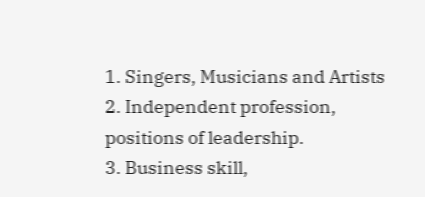1. Singers, Musicians and Artists
2. Independent profession, positions of leadership.
3. Business skill,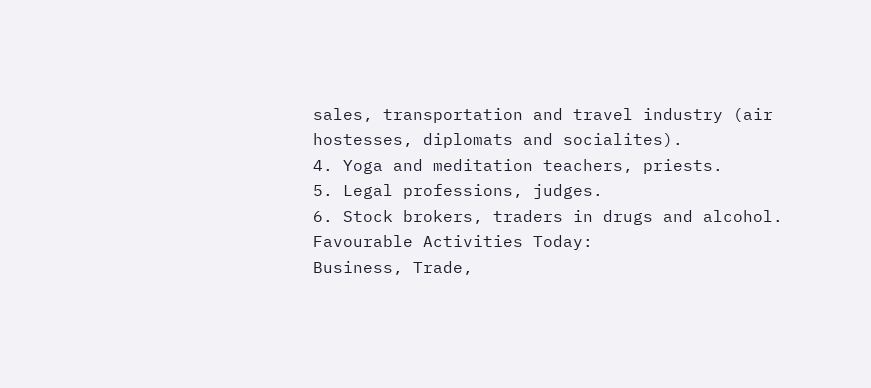sales, transportation and travel industry (air hostesses, diplomats and socialites).
4. Yoga and meditation teachers, priests.
5. Legal professions, judges.
6. Stock brokers, traders in drugs and alcohol.
Favourable Activities Today:
Business, Trade,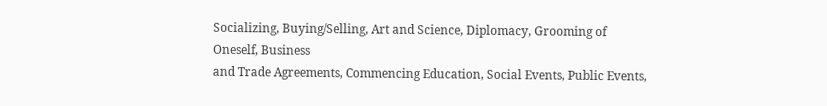Socializing, Buying/Selling, Art and Science, Diplomacy, Grooming of Oneself, Business
and Trade Agreements, Commencing Education, Social Events, Public Events,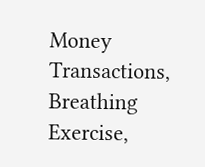Money Transactions,
Breathing Exercise,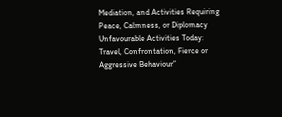Mediation, and Activities Requiring Peace, Calmness, or Diplomacy
Unfavourable Activities Today:
Travel, Confrontation, Fierce or Aggressive Behaviour”